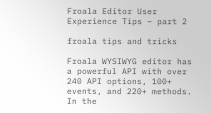Froala Editor User Experience Tips – part 2

froala tips and tricks

Froala WYSIWYG editor has a powerful API with over 240 API options, 100+ events, and 220+ methods. In the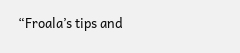“Froala’s tips and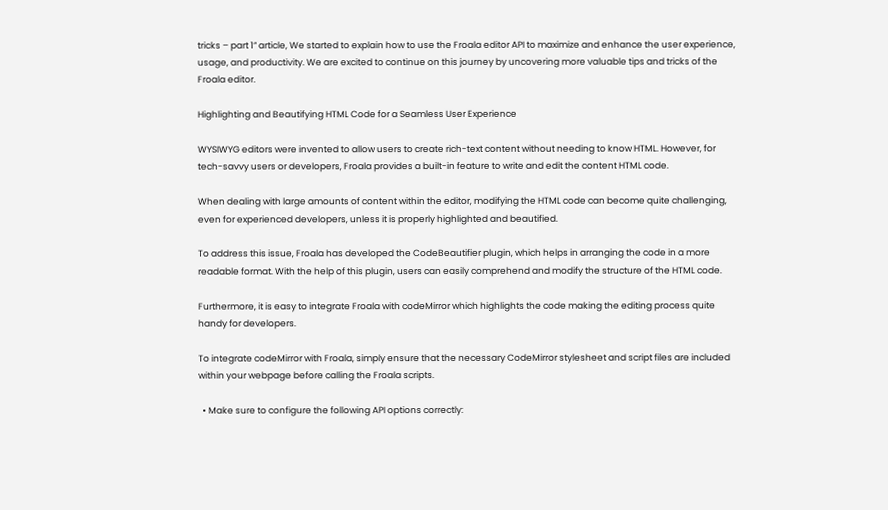tricks – part 1” article, We started to explain how to use the Froala editor API to maximize and enhance the user experience, usage, and productivity. We are excited to continue on this journey by uncovering more valuable tips and tricks of the Froala editor.

Highlighting and Beautifying HTML Code for a Seamless User Experience

WYSIWYG editors were invented to allow users to create rich-text content without needing to know HTML. However, for tech-savvy users or developers, Froala provides a built-in feature to write and edit the content HTML code.

When dealing with large amounts of content within the editor, modifying the HTML code can become quite challenging, even for experienced developers, unless it is properly highlighted and beautified.

To address this issue, Froala has developed the CodeBeautifier plugin, which helps in arranging the code in a more readable format. With the help of this plugin, users can easily comprehend and modify the structure of the HTML code.

Furthermore, it is easy to integrate Froala with codeMirror which highlights the code making the editing process quite handy for developers.

To integrate codeMirror with Froala, simply ensure that the necessary CodeMirror stylesheet and script files are included within your webpage before calling the Froala scripts.

  • Make sure to configure the following API options correctly: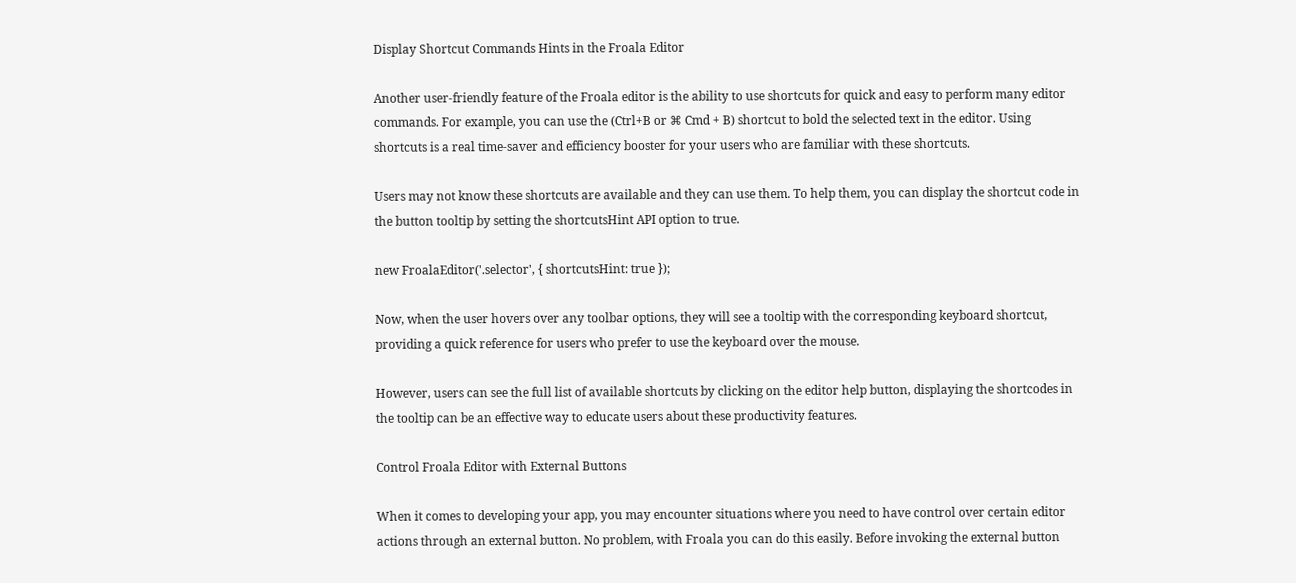Display Shortcut Commands Hints in the Froala Editor

Another user-friendly feature of the Froala editor is the ability to use shortcuts for quick and easy to perform many editor commands. For example, you can use the (Ctrl+B or ⌘ Cmd + B) shortcut to bold the selected text in the editor. Using shortcuts is a real time-saver and efficiency booster for your users who are familiar with these shortcuts.

Users may not know these shortcuts are available and they can use them. To help them, you can display the shortcut code in the button tooltip by setting the shortcutsHint API option to true.

new FroalaEditor('.selector', { shortcutsHint: true });

Now, when the user hovers over any toolbar options, they will see a tooltip with the corresponding keyboard shortcut, providing a quick reference for users who prefer to use the keyboard over the mouse.

However, users can see the full list of available shortcuts by clicking on the editor help button, displaying the shortcodes in the tooltip can be an effective way to educate users about these productivity features.

Control Froala Editor with External Buttons

When it comes to developing your app, you may encounter situations where you need to have control over certain editor actions through an external button. No problem, with Froala you can do this easily. Before invoking the external button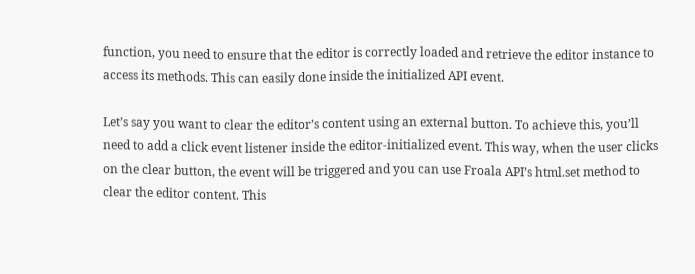function, you need to ensure that the editor is correctly loaded and retrieve the editor instance to access its methods. This can easily done inside the initialized API event.

Let’s say you want to clear the editor’s content using an external button. To achieve this, you’ll need to add a click event listener inside the editor-initialized event. This way, when the user clicks on the clear button, the event will be triggered and you can use Froala API’s html.set method to clear the editor content. This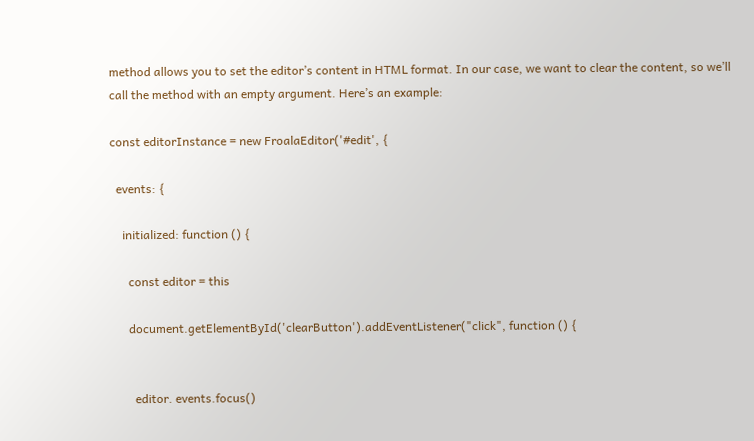method allows you to set the editor’s content in HTML format. In our case, we want to clear the content, so we’ll call the method with an empty argument. Here’s an example:

const editorInstance = new FroalaEditor('#edit', {

  events: {

    initialized: function () {

      const editor = this

      document.getElementById('clearButton').addEventListener("click", function () {


        editor. events.focus()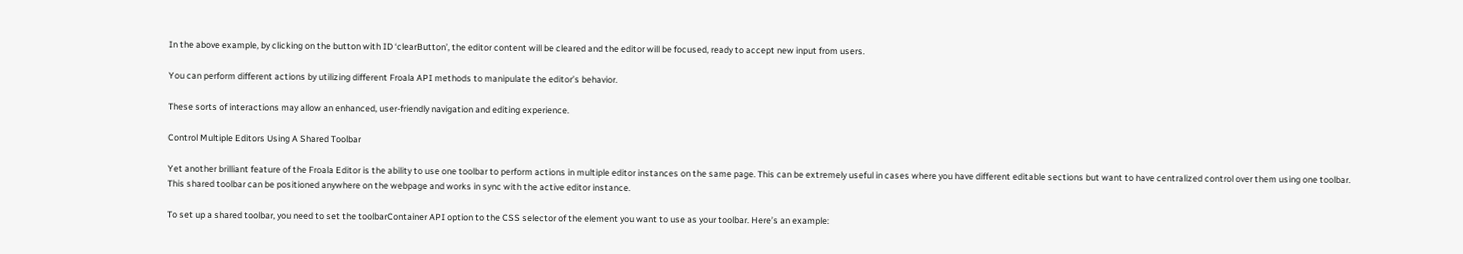In the above example, by clicking on the button with ID ‘clearButton’, the editor content will be cleared and the editor will be focused, ready to accept new input from users.

You can perform different actions by utilizing different Froala API methods to manipulate the editor’s behavior.

These sorts of interactions may allow an enhanced, user-friendly navigation and editing experience.

Control Multiple Editors Using A Shared Toolbar

Yet another brilliant feature of the Froala Editor is the ability to use one toolbar to perform actions in multiple editor instances on the same page. This can be extremely useful in cases where you have different editable sections but want to have centralized control over them using one toolbar. This shared toolbar can be positioned anywhere on the webpage and works in sync with the active editor instance.

To set up a shared toolbar, you need to set the toolbarContainer API option to the CSS selector of the element you want to use as your toolbar. Here’s an example: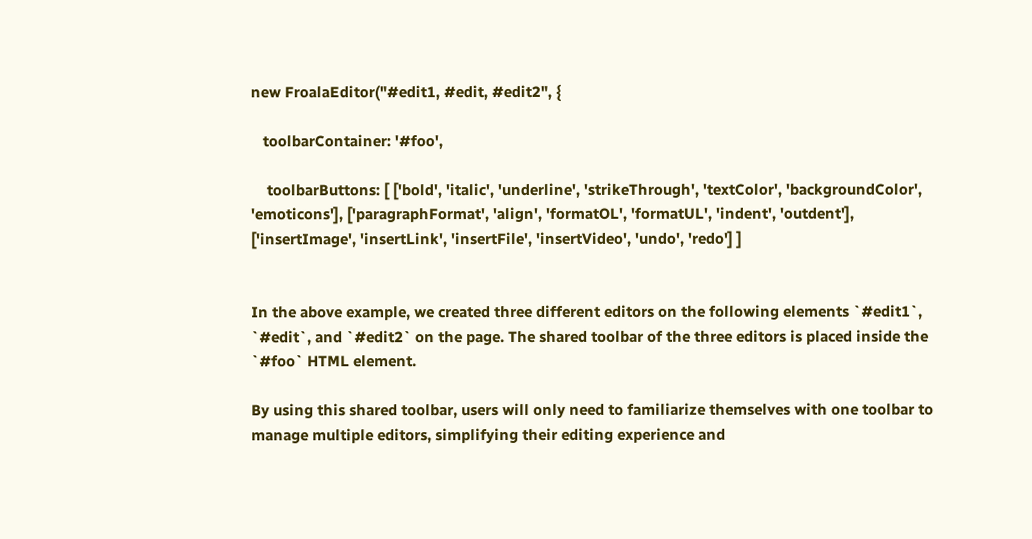new FroalaEditor("#edit1, #edit, #edit2", {

   toolbarContainer: '#foo',

    toolbarButtons: [ ['bold', 'italic', 'underline', 'strikeThrough', 'textColor', 'backgroundColor', 'emoticons'], ['paragraphFormat', 'align', 'formatOL', 'formatUL', 'indent', 'outdent'], ['insertImage', 'insertLink', 'insertFile', 'insertVideo', 'undo', 'redo'] ]


In the above example, we created three different editors on the following elements `#edit1`, `#edit`, and `#edit2` on the page. The shared toolbar of the three editors is placed inside the `#foo` HTML element.

By using this shared toolbar, users will only need to familiarize themselves with one toolbar to manage multiple editors, simplifying their editing experience and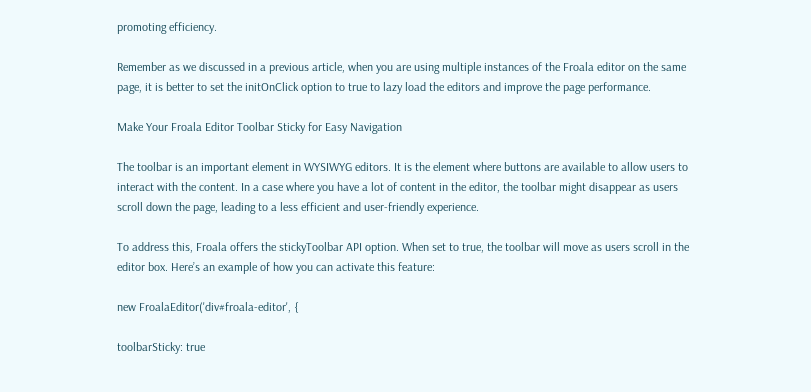promoting efficiency.

Remember as we discussed in a previous article, when you are using multiple instances of the Froala editor on the same page, it is better to set the initOnClick option to true to lazy load the editors and improve the page performance.

Make Your Froala Editor Toolbar Sticky for Easy Navigation

The toolbar is an important element in WYSIWYG editors. It is the element where buttons are available to allow users to interact with the content. In a case where you have a lot of content in the editor, the toolbar might disappear as users scroll down the page, leading to a less efficient and user-friendly experience.

To address this, Froala offers the stickyToolbar API option. When set to true, the toolbar will move as users scroll in the editor box. Here’s an example of how you can activate this feature:

new FroalaEditor('div#froala-editor', {

toolbarSticky: true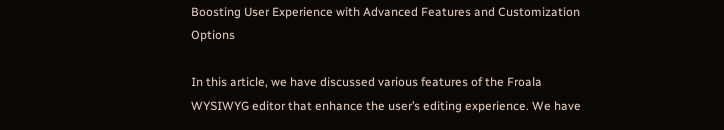Boosting User Experience with Advanced Features and Customization Options

In this article, we have discussed various features of the Froala WYSIWYG editor that enhance the user’s editing experience. We have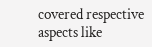covered respective aspects like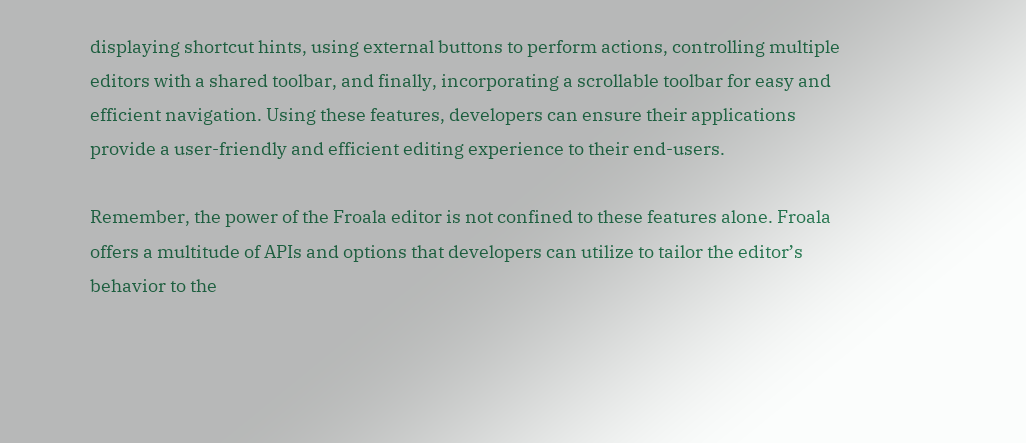displaying shortcut hints, using external buttons to perform actions, controlling multiple editors with a shared toolbar, and finally, incorporating a scrollable toolbar for easy and efficient navigation. Using these features, developers can ensure their applications provide a user-friendly and efficient editing experience to their end-users.

Remember, the power of the Froala editor is not confined to these features alone. Froala offers a multitude of APIs and options that developers can utilize to tailor the editor’s behavior to the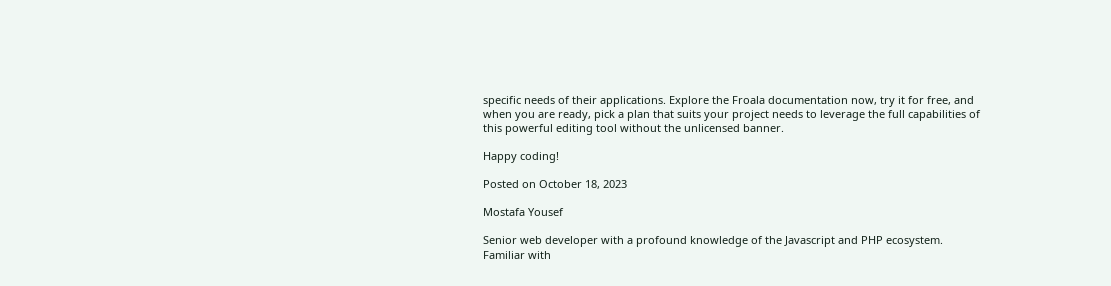specific needs of their applications. Explore the Froala documentation now, try it for free, and when you are ready, pick a plan that suits your project needs to leverage the full capabilities of this powerful editing tool without the unlicensed banner.

Happy coding!

Posted on October 18, 2023

Mostafa Yousef

Senior web developer with a profound knowledge of the Javascript and PHP ecosystem. Familiar with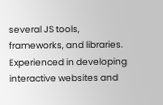several JS tools, frameworks, and libraries. Experienced in developing interactive websites and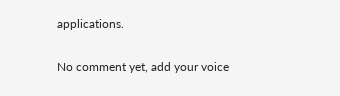applications.

No comment yet, add your voice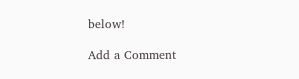below!

Add a Comment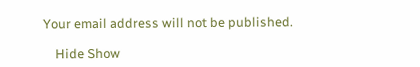Your email address will not be published.

    Hide Show